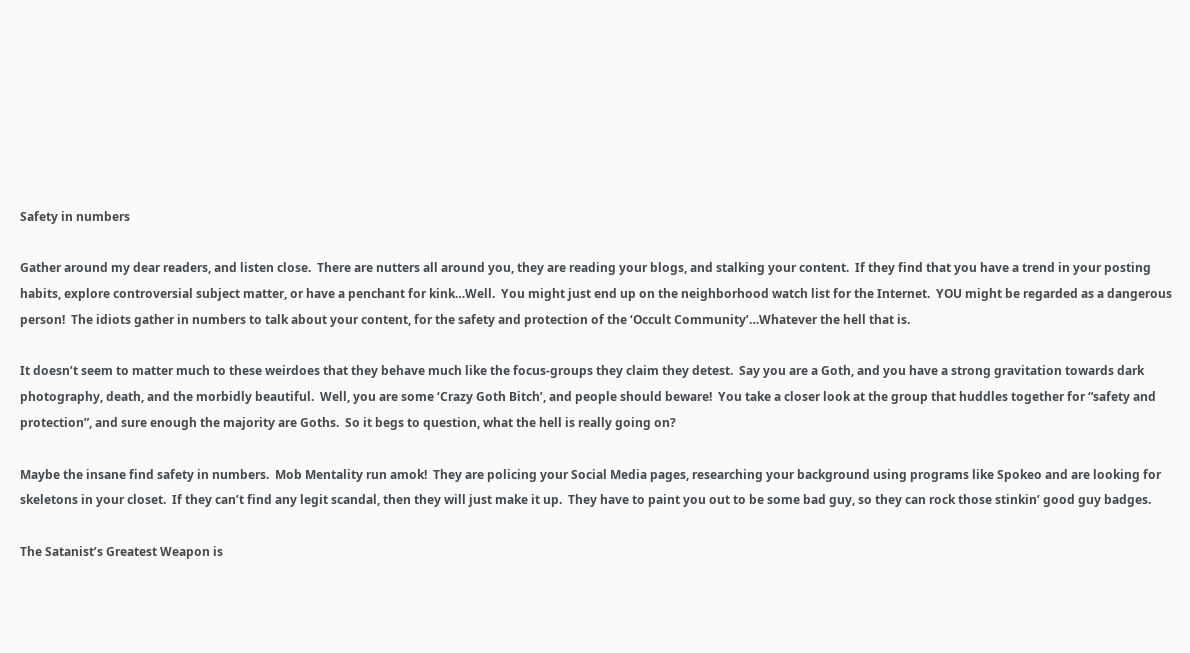Safety in numbers

Gather around my dear readers, and listen close.  There are nutters all around you, they are reading your blogs, and stalking your content.  If they find that you have a trend in your posting habits, explore controversial subject matter, or have a penchant for kink…Well.  You might just end up on the neighborhood watch list for the Internet.  YOU might be regarded as a dangerous person!  The idiots gather in numbers to talk about your content, for the safety and protection of the ‘Occult Community’…Whatever the hell that is.

It doesn’t seem to matter much to these weirdoes that they behave much like the focus-groups they claim they detest.  Say you are a Goth, and you have a strong gravitation towards dark photography, death, and the morbidly beautiful.  Well, you are some ‘Crazy Goth Bitch’, and people should beware!  You take a closer look at the group that huddles together for “safety and protection”, and sure enough the majority are Goths.  So it begs to question, what the hell is really going on?

Maybe the insane find safety in numbers.  Mob Mentality run amok!  They are policing your Social Media pages, researching your background using programs like Spokeo and are looking for skeletons in your closet.  If they can’t find any legit scandal, then they will just make it up.  They have to paint you out to be some bad guy, so they can rock those stinkin’ good guy badges.

The Satanist’s Greatest Weapon is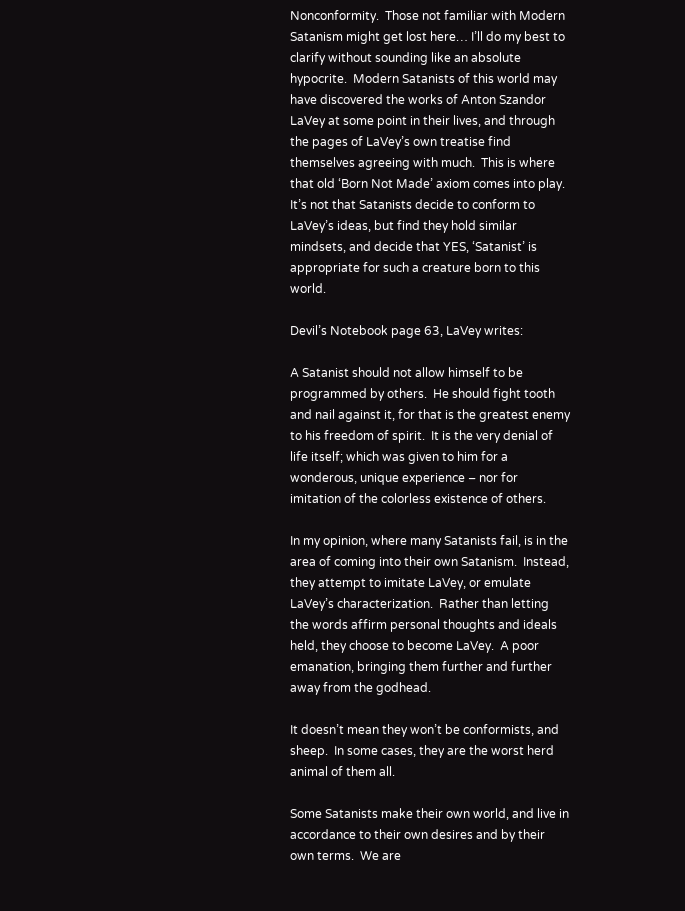Nonconformity.  Those not familiar with Modern Satanism might get lost here… I’ll do my best to clarify without sounding like an absolute hypocrite.  Modern Satanists of this world may have discovered the works of Anton Szandor LaVey at some point in their lives, and through the pages of LaVey’s own treatise find themselves agreeing with much.  This is where that old ‘Born Not Made’ axiom comes into play.  It’s not that Satanists decide to conform to LaVey’s ideas, but find they hold similar mindsets, and decide that YES, ‘Satanist’ is appropriate for such a creature born to this world.

Devil’s Notebook page 63, LaVey writes:

A Satanist should not allow himself to be programmed by others.  He should fight tooth and nail against it, for that is the greatest enemy to his freedom of spirit.  It is the very denial of life itself; which was given to him for a wonderous, unique experience – nor for imitation of the colorless existence of others.

In my opinion, where many Satanists fail, is in the area of coming into their own Satanism.  Instead, they attempt to imitate LaVey, or emulate LaVey’s characterization.  Rather than letting the words affirm personal thoughts and ideals held, they choose to become LaVey.  A poor emanation, bringing them further and further away from the godhead.

It doesn’t mean they won’t be conformists, and sheep.  In some cases, they are the worst herd animal of them all.

Some Satanists make their own world, and live in accordance to their own desires and by their own terms.  We are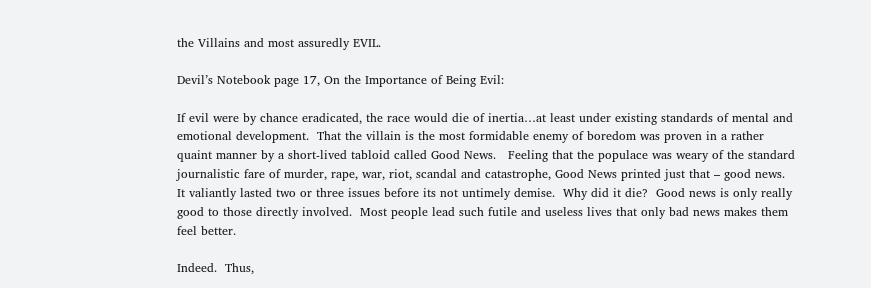the Villains and most assuredly EVIL.

Devil’s Notebook page 17, On the Importance of Being Evil:

If evil were by chance eradicated, the race would die of inertia…at least under existing standards of mental and emotional development.  That the villain is the most formidable enemy of boredom was proven in a rather quaint manner by a short-lived tabloid called Good News.   Feeling that the populace was weary of the standard journalistic fare of murder, rape, war, riot, scandal and catastrophe, Good News printed just that – good news.  It valiantly lasted two or three issues before its not untimely demise.  Why did it die?  Good news is only really good to those directly involved.  Most people lead such futile and useless lives that only bad news makes them feel better.

Indeed.  Thus,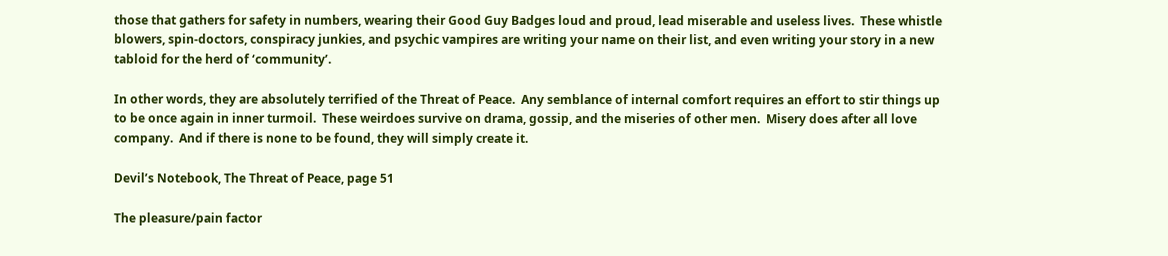those that gathers for safety in numbers, wearing their Good Guy Badges loud and proud, lead miserable and useless lives.  These whistle blowers, spin-doctors, conspiracy junkies, and psychic vampires are writing your name on their list, and even writing your story in a new tabloid for the herd of ‘community’.

In other words, they are absolutely terrified of the Threat of Peace.  Any semblance of internal comfort requires an effort to stir things up to be once again in inner turmoil.  These weirdoes survive on drama, gossip, and the miseries of other men.  Misery does after all love company.  And if there is none to be found, they will simply create it.

Devil’s Notebook, The Threat of Peace, page 51

The pleasure/pain factor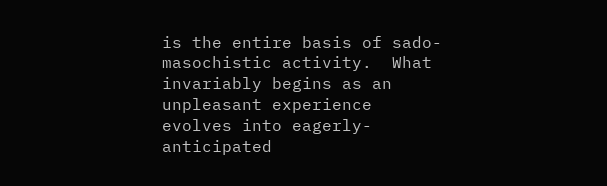is the entire basis of sado-masochistic activity.  What invariably begins as an unpleasant experience evolves into eagerly-anticipated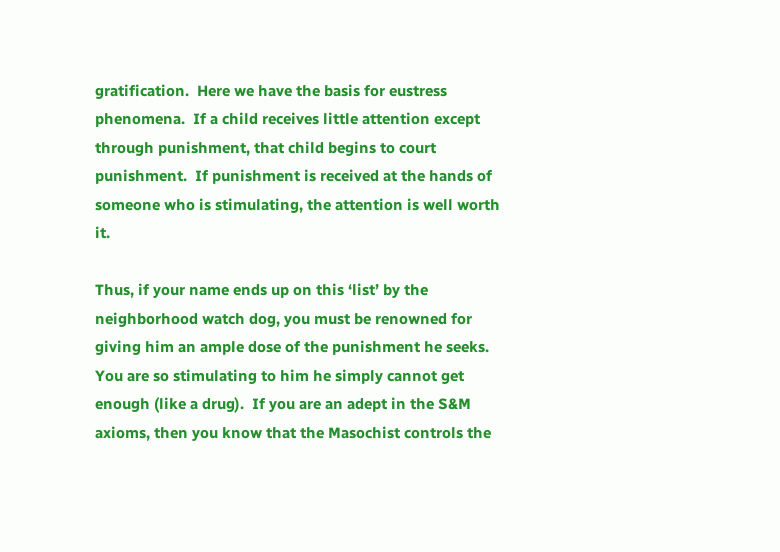gratification.  Here we have the basis for eustress phenomena.  If a child receives little attention except through punishment, that child begins to court punishment.  If punishment is received at the hands of someone who is stimulating, the attention is well worth it.

Thus, if your name ends up on this ‘list’ by the neighborhood watch dog, you must be renowned for giving him an ample dose of the punishment he seeks.  You are so stimulating to him he simply cannot get enough (like a drug).  If you are an adept in the S&M axioms, then you know that the Masochist controls the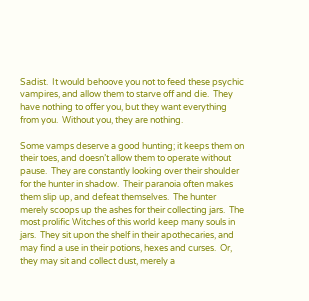Sadist.  It would behoove you not to feed these psychic vampires, and allow them to starve off and die.  They have nothing to offer you, but they want everything from you.  Without you, they are nothing.

Some vamps deserve a good hunting; it keeps them on their toes, and doesn’t allow them to operate without pause.  They are constantly looking over their shoulder for the hunter in shadow.  Their paranoia often makes them slip up, and defeat themselves.  The hunter merely scoops up the ashes for their collecting jars.  The most prolific Witches of this world keep many souls in jars.  They sit upon the shelf in their apothecaries, and may find a use in their potions, hexes and curses.  Or, they may sit and collect dust, merely a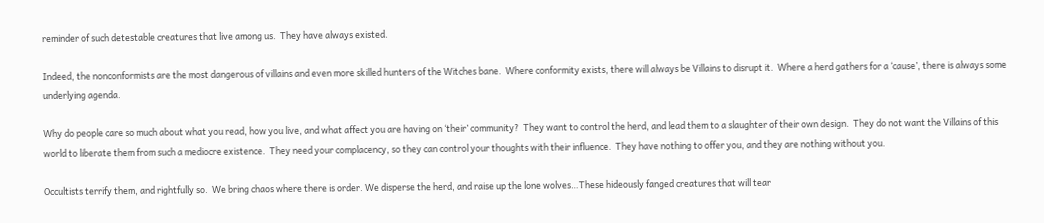reminder of such detestable creatures that live among us.  They have always existed.

Indeed, the nonconformists are the most dangerous of villains and even more skilled hunters of the Witches bane.  Where conformity exists, there will always be Villains to disrupt it.  Where a herd gathers for a ‘cause’, there is always some underlying agenda.

Why do people care so much about what you read, how you live, and what affect you are having on ‘their’ community?  They want to control the herd, and lead them to a slaughter of their own design.  They do not want the Villains of this world to liberate them from such a mediocre existence.  They need your complacency, so they can control your thoughts with their influence.  They have nothing to offer you, and they are nothing without you.

Occultists terrify them, and rightfully so.  We bring chaos where there is order. We disperse the herd, and raise up the lone wolves…These hideously fanged creatures that will tear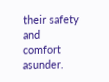their safety and comfort asunder.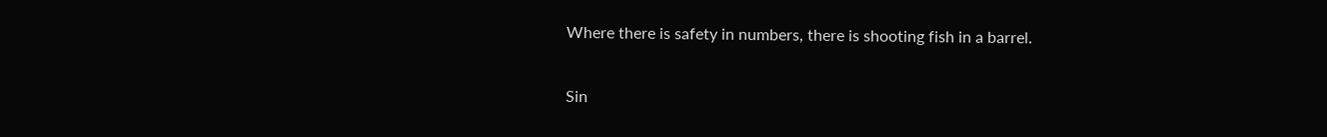Where there is safety in numbers, there is shooting fish in a barrel.

Sin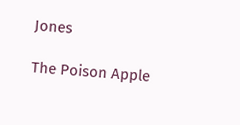Jones

The Poison Apple